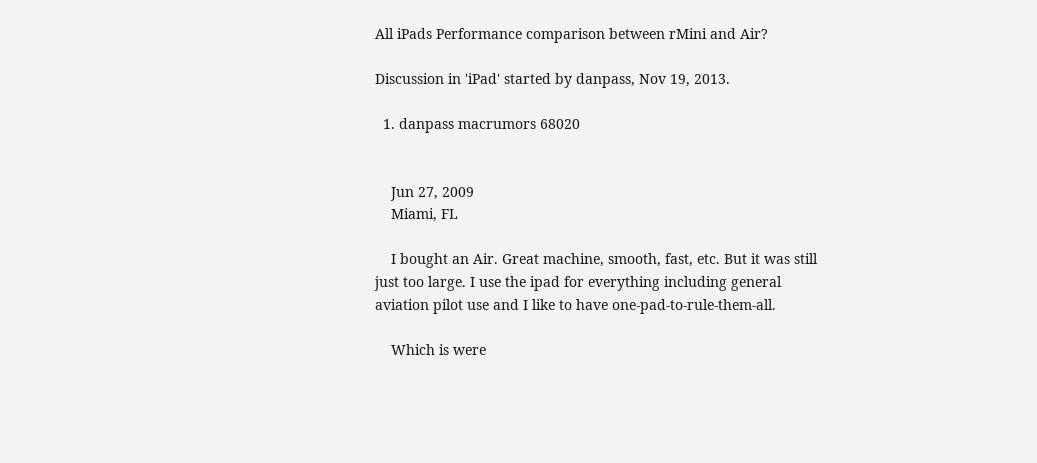All iPads Performance comparison between rMini and Air?

Discussion in 'iPad' started by danpass, Nov 19, 2013.

  1. danpass macrumors 68020


    Jun 27, 2009
    Miami, FL

    I bought an Air. Great machine, smooth, fast, etc. But it was still just too large. I use the ipad for everything including general aviation pilot use and I like to have one-pad-to-rule-them-all.

    Which is were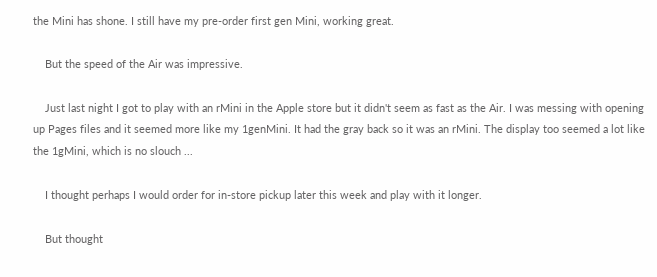the Mini has shone. I still have my pre-order first gen Mini, working great.

    But the speed of the Air was impressive.

    Just last night I got to play with an rMini in the Apple store but it didn't seem as fast as the Air. I was messing with opening up Pages files and it seemed more like my 1genMini. It had the gray back so it was an rMini. The display too seemed a lot like the 1gMini, which is no slouch ...

    I thought perhaps I would order for in-store pickup later this week and play with it longer.

    But thought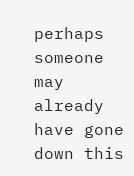perhaps someone may already have gone down this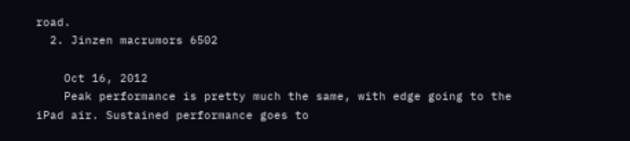road.
  2. Jinzen macrumors 6502

    Oct 16, 2012
    Peak performance is pretty much the same, with edge going to the iPad air. Sustained performance goes to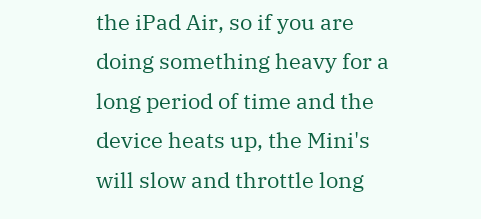the iPad Air, so if you are doing something heavy for a long period of time and the device heats up, the Mini's will slow and throttle long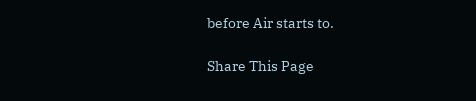before Air starts to.

Share This Page